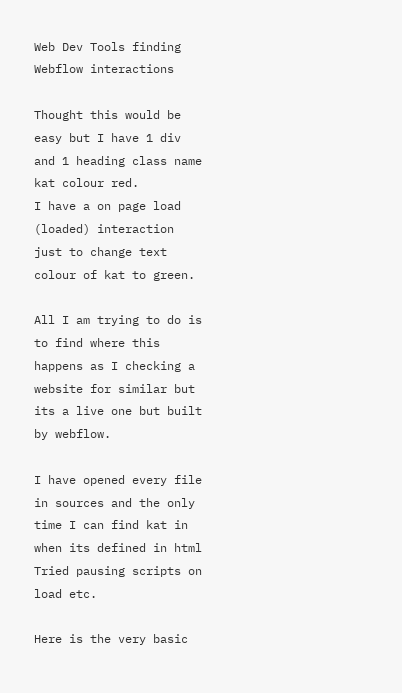Web Dev Tools finding Webflow interactions

Thought this would be easy but I have 1 div and 1 heading class name kat colour red.
I have a on page load (loaded) interaction just to change text colour of kat to green.

All I am trying to do is to find where this happens as I checking a website for similar but its a live one but built by webflow.

I have opened every file in sources and the only time I can find kat in when its defined in html
Tried pausing scripts on load etc.

Here is the very basic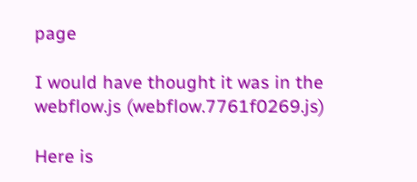page

I would have thought it was in the webflow.js (webflow.7761f0269.js)

Here is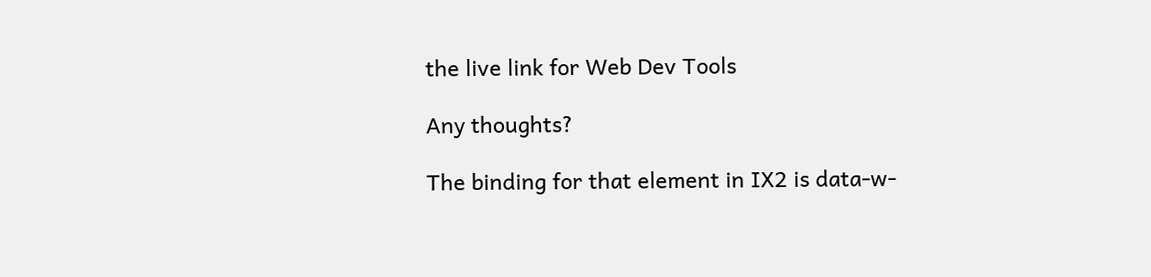the live link for Web Dev Tools

Any thoughts?

The binding for that element in IX2 is data-w-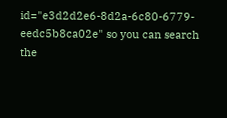id="e3d2d2e6-8d2a-6c80-6779-eedc5b8ca02e" so you can search the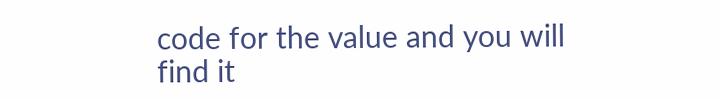code for the value and you will find it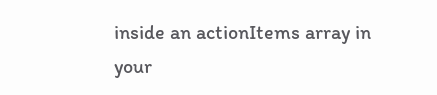inside an actionItems array in your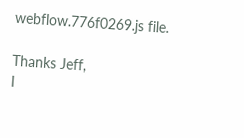webflow.776f0269.js file.

Thanks Jeff,
I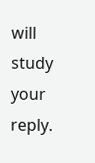will study your reply.